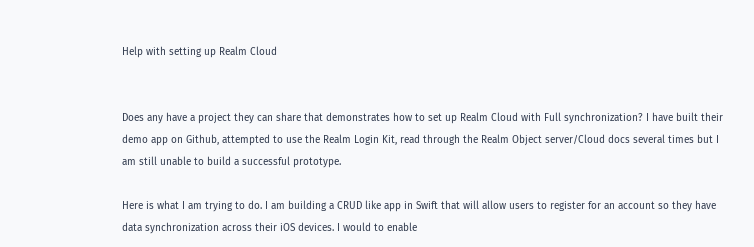Help with setting up Realm Cloud


Does any have a project they can share that demonstrates how to set up Realm Cloud with Full synchronization? I have built their demo app on Github, attempted to use the Realm Login Kit, read through the Realm Object server/Cloud docs several times but I am still unable to build a successful prototype.

Here is what I am trying to do. I am building a CRUD like app in Swift that will allow users to register for an account so they have data synchronization across their iOS devices. I would to enable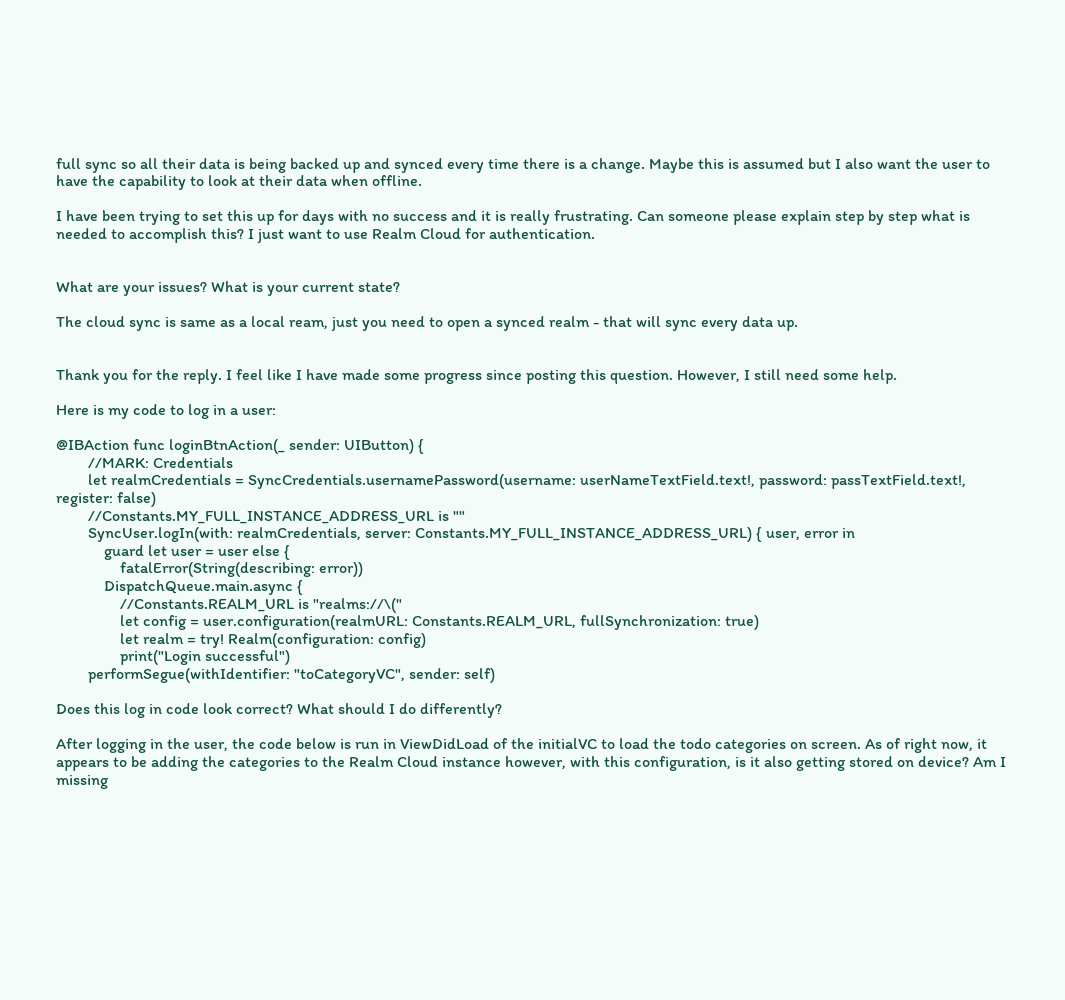full sync so all their data is being backed up and synced every time there is a change. Maybe this is assumed but I also want the user to have the capability to look at their data when offline.

I have been trying to set this up for days with no success and it is really frustrating. Can someone please explain step by step what is needed to accomplish this? I just want to use Realm Cloud for authentication.


What are your issues? What is your current state?

The cloud sync is same as a local ream, just you need to open a synced realm - that will sync every data up.


Thank you for the reply. I feel like I have made some progress since posting this question. However, I still need some help.

Here is my code to log in a user:

@IBAction func loginBtnAction(_ sender: UIButton) {
        //MARK: Credentials
        let realmCredentials = SyncCredentials.usernamePassword(username: userNameTextField.text!, password: passTextField.text!, register: false)
        //Constants.MY_FULL_INSTANCE_ADDRESS_URL is ""
        SyncUser.logIn(with: realmCredentials, server: Constants.MY_FULL_INSTANCE_ADDRESS_URL) { user, error in
            guard let user = user else {
                fatalError(String(describing: error))
            DispatchQueue.main.async {
                //Constants.REALM_URL is "realms://\("
                let config = user.configuration(realmURL: Constants.REALM_URL, fullSynchronization: true)
                let realm = try! Realm(configuration: config)
                print("Login successful")
        performSegue(withIdentifier: "toCategoryVC", sender: self)

Does this log in code look correct? What should I do differently?

After logging in the user, the code below is run in ViewDidLoad of the initialVC to load the todo categories on screen. As of right now, it appears to be adding the categories to the Realm Cloud instance however, with this configuration, is it also getting stored on device? Am I missing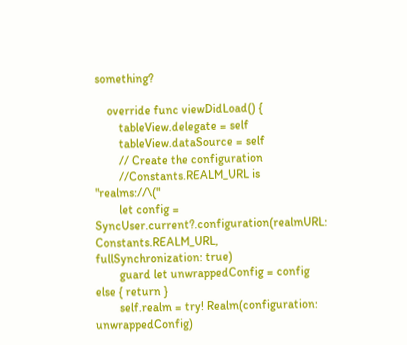something?

    override func viewDidLoad() {
        tableView.delegate = self
        tableView.dataSource = self
        // Create the configuration
        //Constants.REALM_URL is "realms://\("
        let config = SyncUser.current?.configuration(realmURL: Constants.REALM_URL, fullSynchronization: true)
        guard let unwrappedConfig = config else { return }
        self.realm = try! Realm(configuration: unwrappedConfig)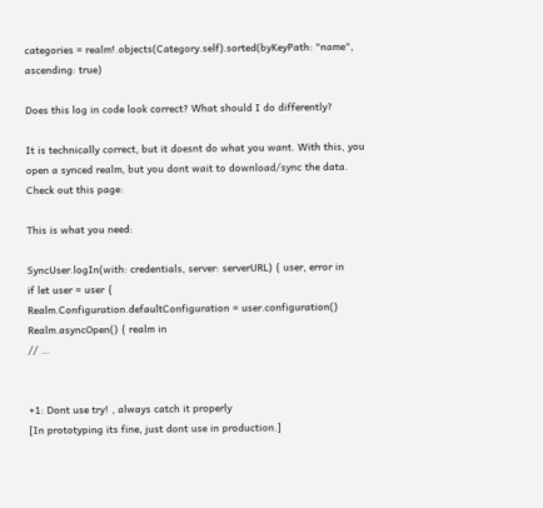categories = realm!.objects(Category.self).sorted(byKeyPath: "name", ascending: true)

Does this log in code look correct? What should I do differently?

It is technically correct, but it doesnt do what you want. With this, you open a synced realm, but you dont wait to download/sync the data.
Check out this page:

This is what you need:

SyncUser.logIn(with: credentials, server: serverURL) { user, error in
if let user = user {
Realm.Configuration.defaultConfiguration = user.configuration()
Realm.asyncOpen() { realm in
// …


+1: Dont use try! , always catch it properly
[In prototyping its fine, just dont use in production.]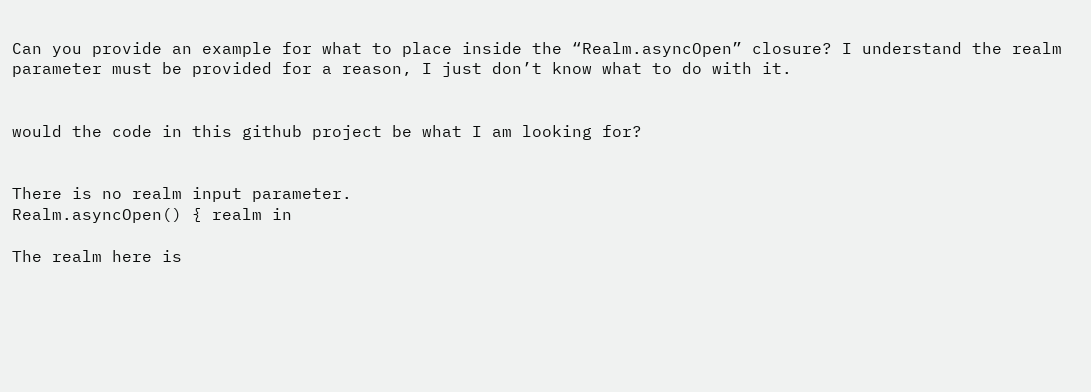Can you provide an example for what to place inside the “Realm.asyncOpen” closure? I understand the realm parameter must be provided for a reason, I just don’t know what to do with it.


would the code in this github project be what I am looking for?


There is no realm input parameter.
Realm.asyncOpen() { realm in

The realm here is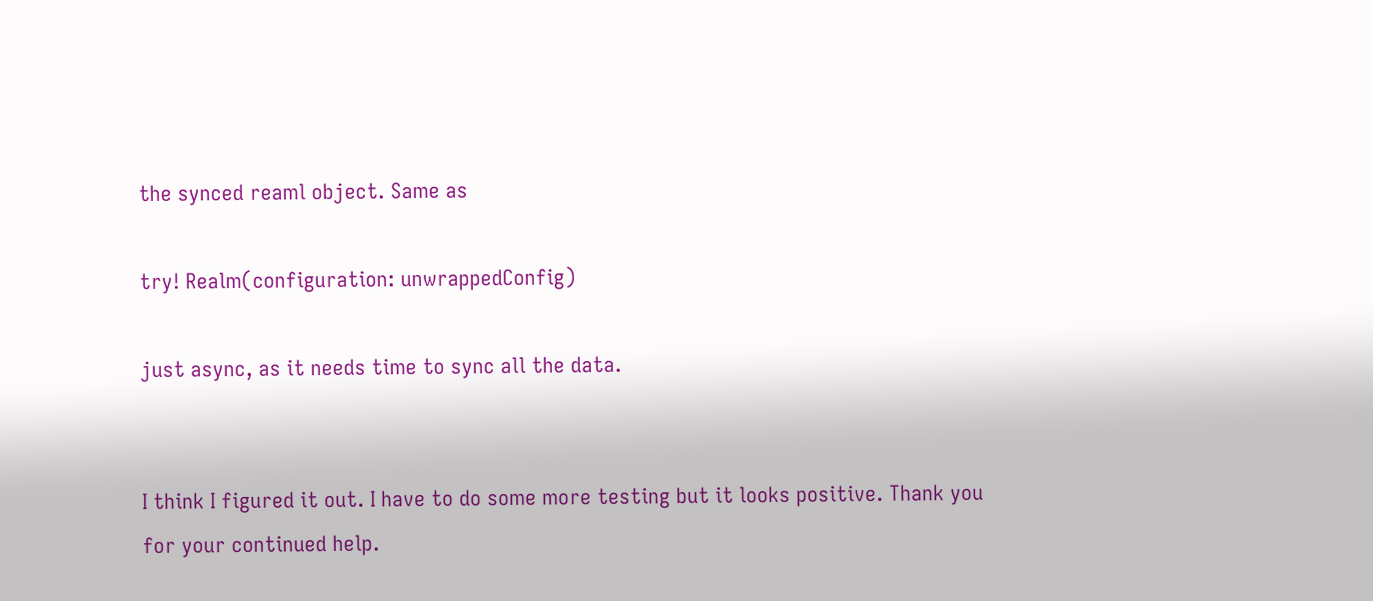the synced reaml object. Same as

try! Realm(configuration: unwrappedConfig)

just async, as it needs time to sync all the data.


I think I figured it out. I have to do some more testing but it looks positive. Thank you for your continued help.